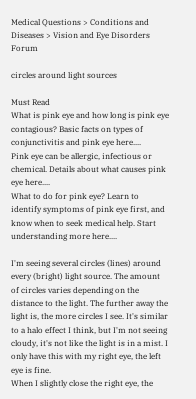Medical Questions > Conditions and Diseases > Vision and Eye Disorders Forum

circles around light sources

Must Read
What is pink eye and how long is pink eye contagious? Basic facts on types of conjunctivitis and pink eye here....
Pink eye can be allergic, infectious or chemical. Details about what causes pink eye here....
What to do for pink eye? Learn to identify symptoms of pink eye first, and know when to seek medical help. Start understanding more here....

I'm seeing several circles (lines) around every (bright) light source. The amount of circles varies depending on the distance to the light. The further away the light is, the more circles I see. It's similar to a halo effect I think, but I'm not seeing cloudy, it's not like the light is in a mist. I only have this with my right eye, the left eye is fine.
When I slightly close the right eye, the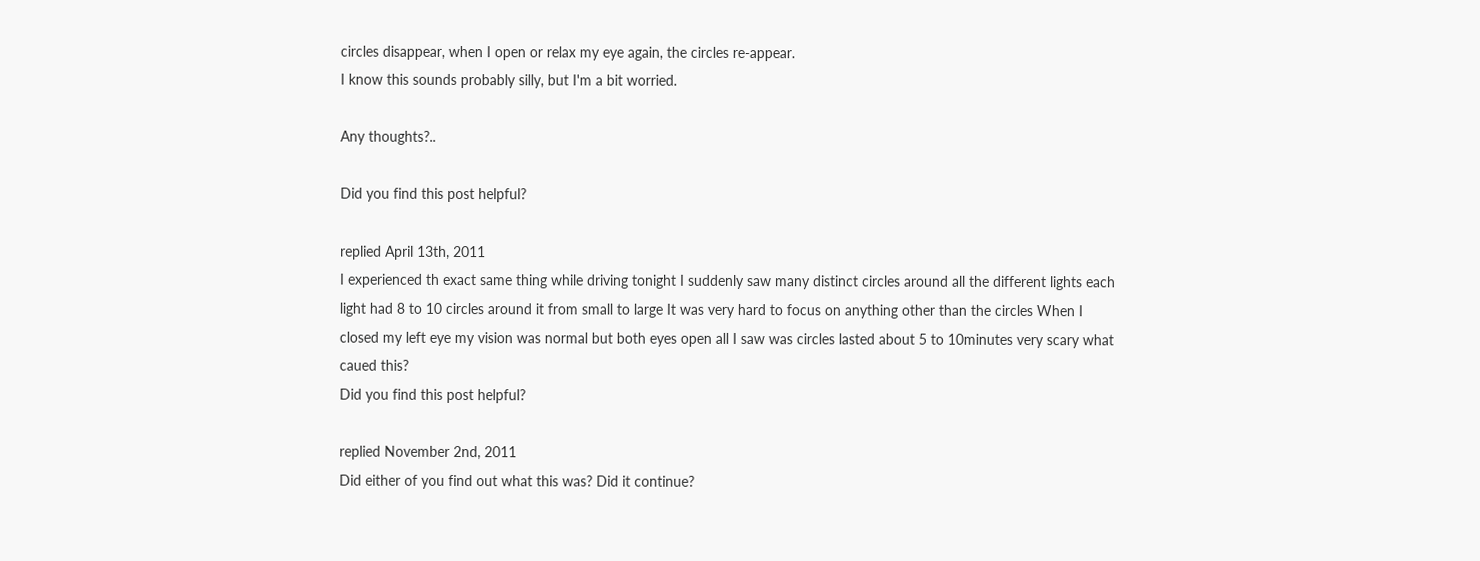circles disappear, when I open or relax my eye again, the circles re-appear.
I know this sounds probably silly, but I'm a bit worried.

Any thoughts?..

Did you find this post helpful?

replied April 13th, 2011
I experienced th exact same thing while driving tonight I suddenly saw many distinct circles around all the different lights each light had 8 to 10 circles around it from small to large It was very hard to focus on anything other than the circles When I closed my left eye my vision was normal but both eyes open all I saw was circles lasted about 5 to 10minutes very scary what caued this?
Did you find this post helpful?

replied November 2nd, 2011
Did either of you find out what this was? Did it continue?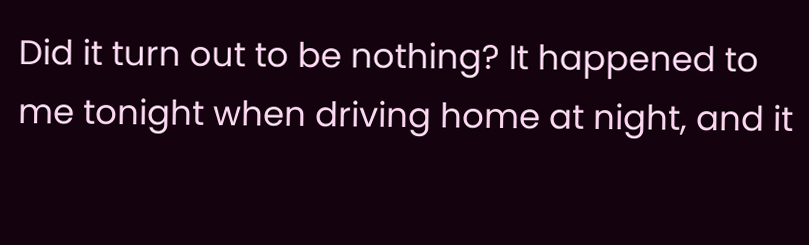Did it turn out to be nothing? It happened to me tonight when driving home at night, and it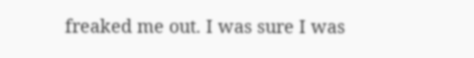freaked me out. I was sure I was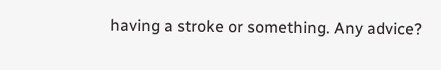having a stroke or something. Any advice?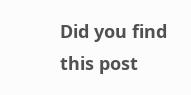Did you find this post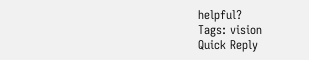helpful?
Tags: vision
Quick Reply